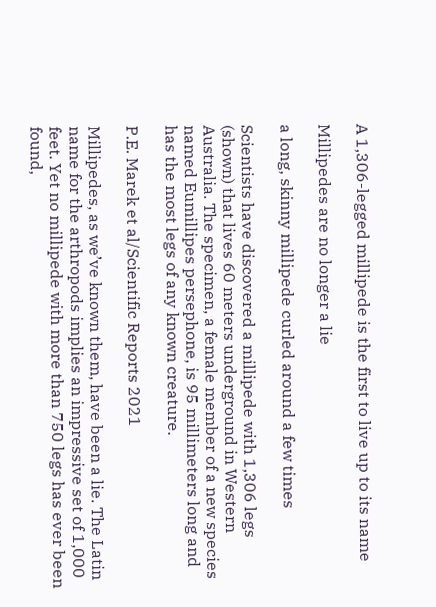A 1,306-legged millipede is the first to live up to its name

Millipedes are no longer a lie

a long, skinny millipede curled around a few times

Scientists have discovered a millipede with 1,306 legs (shown) that lives 60 meters underground in Western Australia. The specimen, a female member of a new species named Eumillipes persephone, is 95 millimeters long and has the most legs of any known creature.

P.E. Marek et al/Scientific Reports 2021

Millipedes, as we’ve known them, have been a lie. The Latin name for the arthropods implies an impressive set of 1,000 feet. Yet no millipede with more than 750 legs has ever been found,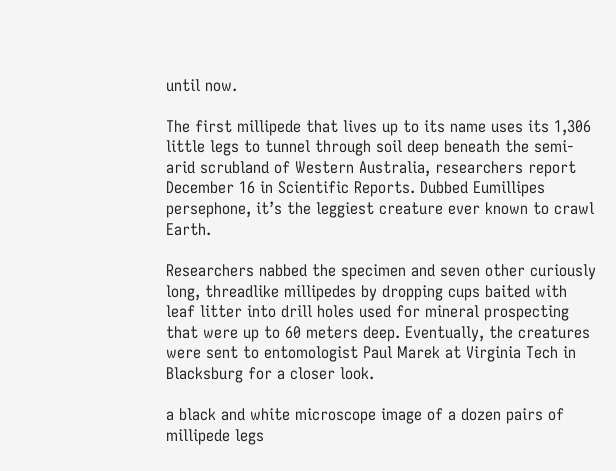until now.

The first millipede that lives up to its name uses its 1,306 little legs to tunnel through soil deep beneath the semi-arid scrubland of Western Australia, researchers report December 16 in Scientific Reports. Dubbed Eumillipes persephone, it’s the leggiest creature ever known to crawl Earth.

Researchers nabbed the specimen and seven other curiously long, threadlike millipedes by dropping cups baited with leaf litter into drill holes used for mineral prospecting that were up to 60 meters deep. Eventually, the creatures were sent to entomologist Paul Marek at Virginia Tech in Blacksburg for a closer look.

a black and white microscope image of a dozen pairs of millipede legs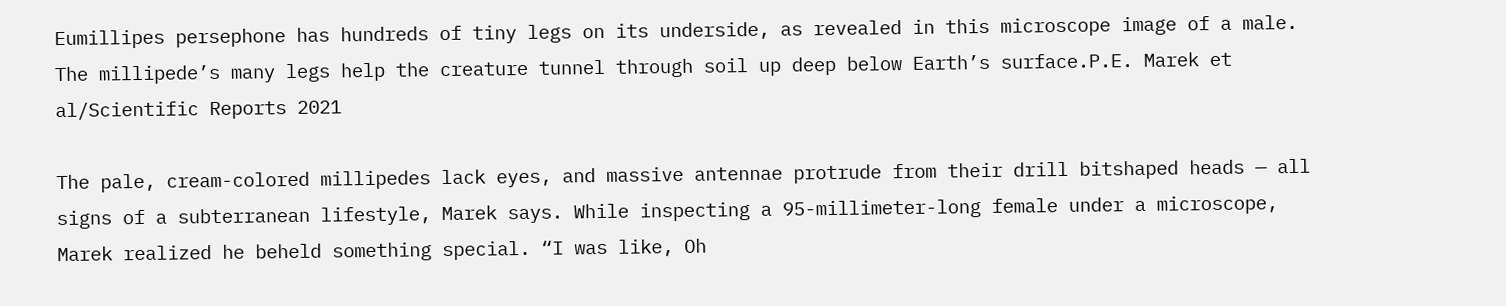Eumillipes persephone has hundreds of tiny legs on its underside, as revealed in this microscope image of a male. The millipede’s many legs help the creature tunnel through soil up deep below Earth’s surface.P.E. Marek et al/Scientific Reports 2021

The pale, cream-colored millipedes lack eyes, and massive antennae protrude from their drill bitshaped heads — all signs of a subterranean lifestyle, Marek says. While inspecting a 95-millimeter-long female under a microscope, Marek realized he beheld something special. “I was like, Oh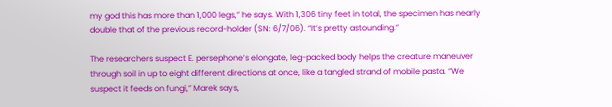my god this has more than 1,000 legs,” he says. With 1,306 tiny feet in total, the specimen has nearly double that of the previous record-holder (SN: 6/7/06). “It’s pretty astounding.”

The researchers suspect E. persephone’s elongate, leg-packed body helps the creature maneuver through soil in up to eight different directions at once, like a tangled strand of mobile pasta. “We suspect it feeds on fungi,” Marek says,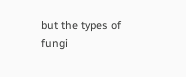but the types of fungi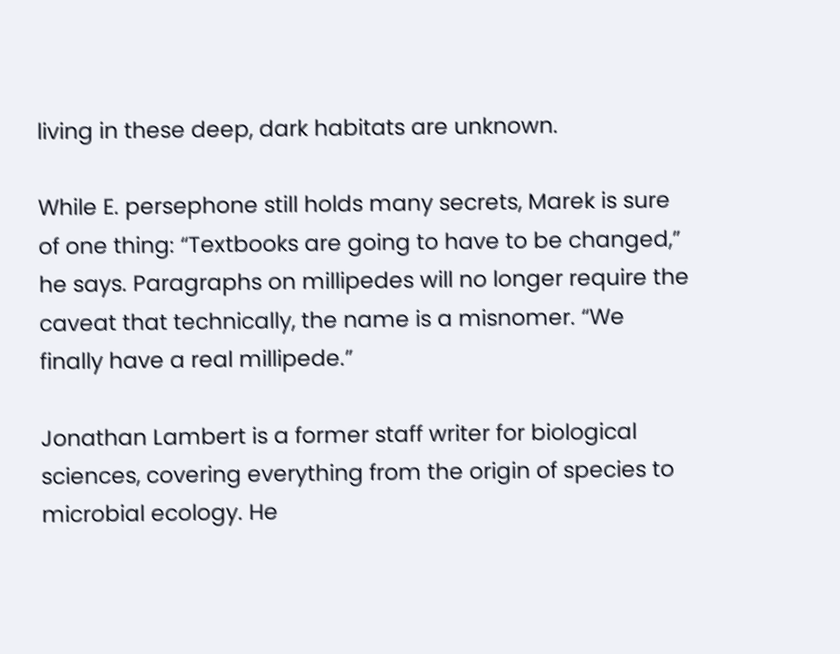living in these deep, dark habitats are unknown.

While E. persephone still holds many secrets, Marek is sure of one thing: “Textbooks are going to have to be changed,” he says. Paragraphs on millipedes will no longer require the caveat that technically, the name is a misnomer. “We finally have a real millipede.”

Jonathan Lambert is a former staff writer for biological sciences, covering everything from the origin of species to microbial ecology. He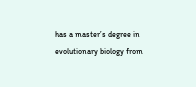has a master’s degree in evolutionary biology from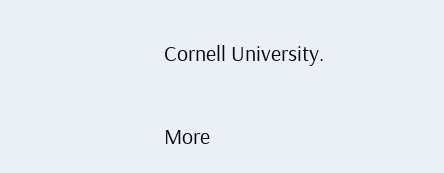Cornell University.

More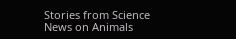Stories from Science News on Animals